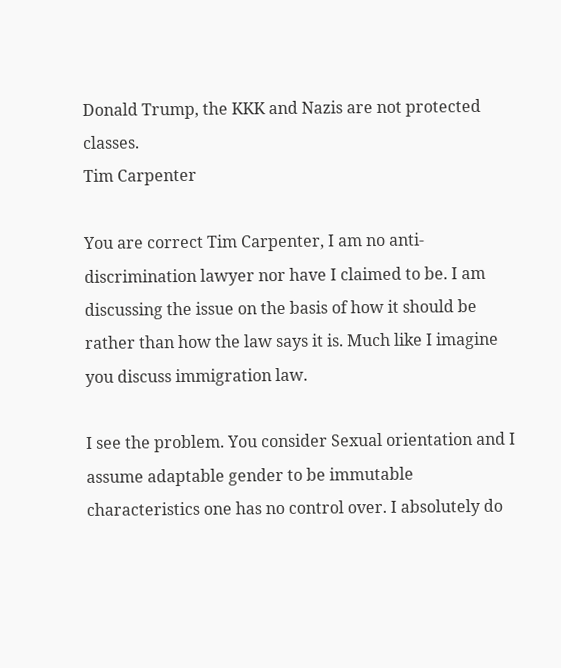Donald Trump, the KKK and Nazis are not protected classes.
Tim Carpenter

You are correct Tim Carpenter, I am no anti-discrimination lawyer nor have I claimed to be. I am discussing the issue on the basis of how it should be rather than how the law says it is. Much like I imagine you discuss immigration law.

I see the problem. You consider Sexual orientation and I assume adaptable gender to be immutable characteristics one has no control over. I absolutely do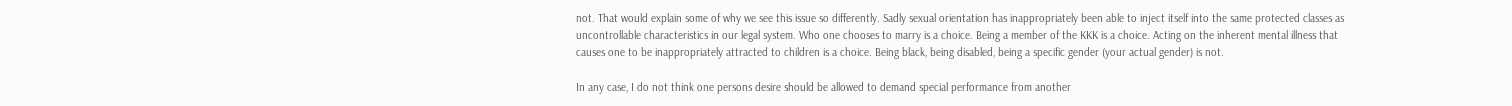not. That would explain some of why we see this issue so differently. Sadly sexual orientation has inappropriately been able to inject itself into the same protected classes as uncontrollable characteristics in our legal system. Who one chooses to marry is a choice. Being a member of the KKK is a choice. Acting on the inherent mental illness that causes one to be inappropriately attracted to children is a choice. Being black, being disabled, being a specific gender (your actual gender) is not.

In any case, I do not think one persons desire should be allowed to demand special performance from another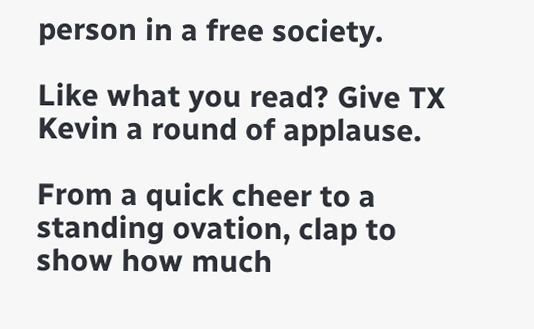person in a free society.

Like what you read? Give TX Kevin a round of applause.

From a quick cheer to a standing ovation, clap to show how much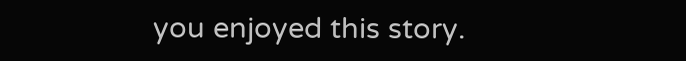you enjoyed this story.